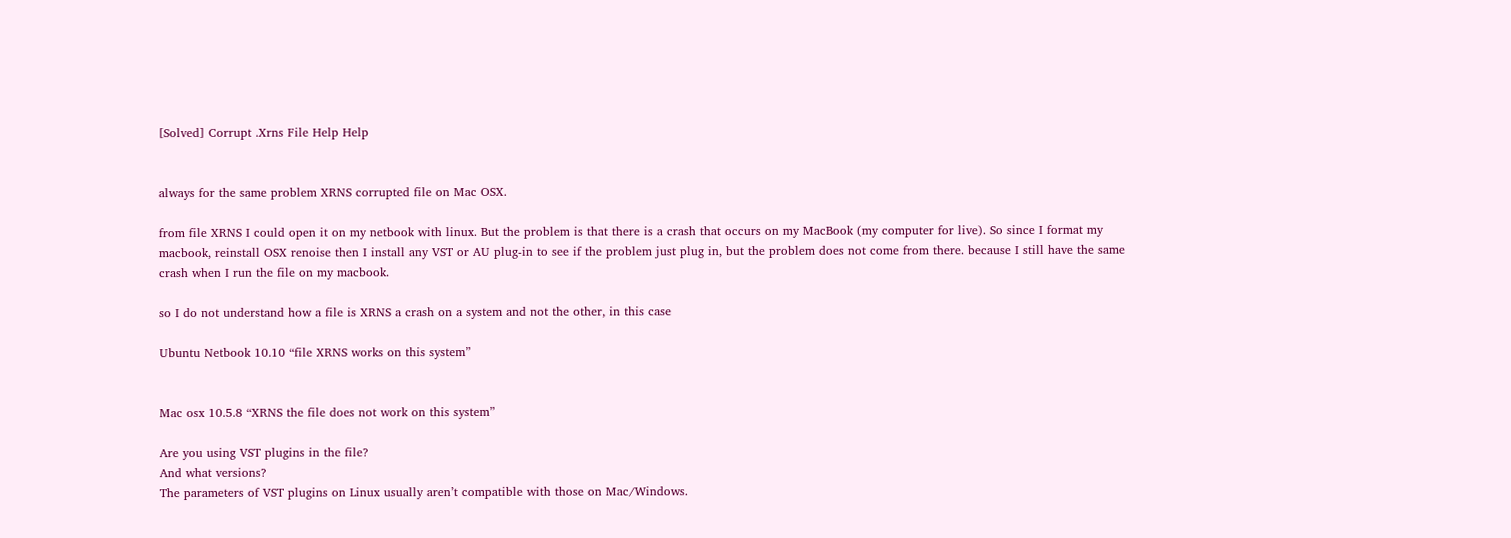[Solved] Corrupt .Xrns File Help Help


always for the same problem XRNS corrupted file on Mac OSX.

from file XRNS I could open it on my netbook with linux. But the problem is that there is a crash that occurs on my MacBook (my computer for live). So since I format my macbook, reinstall OSX renoise then I install any VST or AU plug-in to see if the problem just plug in, but the problem does not come from there. because I still have the same crash when I run the file on my macbook.

so I do not understand how a file is XRNS a crash on a system and not the other, in this case

Ubuntu Netbook 10.10 “file XRNS works on this system”


Mac osx 10.5.8 “XRNS the file does not work on this system”

Are you using VST plugins in the file?
And what versions?
The parameters of VST plugins on Linux usually aren’t compatible with those on Mac/Windows.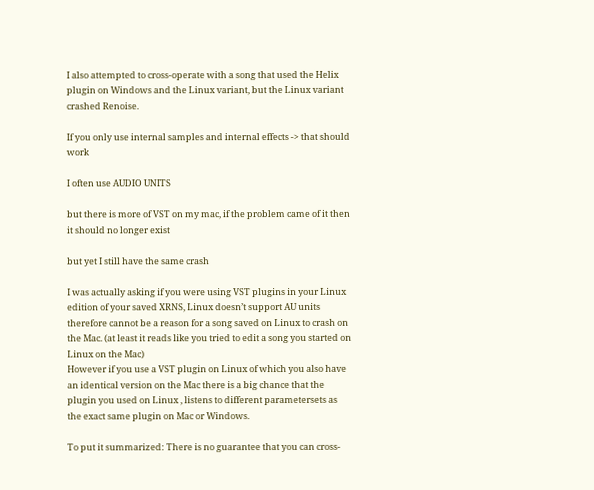I also attempted to cross-operate with a song that used the Helix plugin on Windows and the Linux variant, but the Linux variant crashed Renoise.

If you only use internal samples and internal effects -> that should work

I often use AUDIO UNITS

but there is more of VST on my mac, if the problem came of it then it should no longer exist

but yet I still have the same crash

I was actually asking if you were using VST plugins in your Linux edition of your saved XRNS, Linux doesn’t support AU units therefore cannot be a reason for a song saved on Linux to crash on the Mac. (at least it reads like you tried to edit a song you started on Linux on the Mac)
However if you use a VST plugin on Linux of which you also have an identical version on the Mac there is a big chance that the plugin you used on Linux , listens to different parametersets as the exact same plugin on Mac or Windows.

To put it summarized: There is no guarantee that you can cross-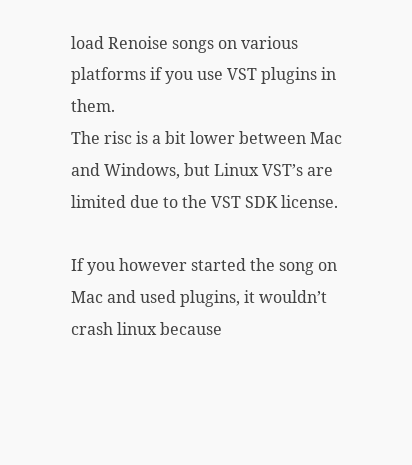load Renoise songs on various platforms if you use VST plugins in them.
The risc is a bit lower between Mac and Windows, but Linux VST’s are limited due to the VST SDK license.

If you however started the song on Mac and used plugins, it wouldn’t crash linux because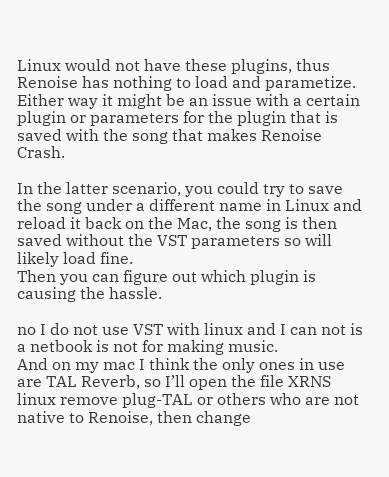Linux would not have these plugins, thus Renoise has nothing to load and parametize.
Either way it might be an issue with a certain plugin or parameters for the plugin that is saved with the song that makes Renoise Crash.

In the latter scenario, you could try to save the song under a different name in Linux and reload it back on the Mac, the song is then saved without the VST parameters so will likely load fine.
Then you can figure out which plugin is causing the hassle.

no I do not use VST with linux and I can not is a netbook is not for making music.
And on my mac I think the only ones in use are TAL Reverb, so I’ll open the file XRNS linux remove plug-TAL or others who are not native to Renoise, then change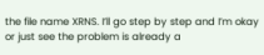the file name XRNS. I’ll go step by step and I’m okay or just see the problem is already a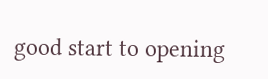good start to opening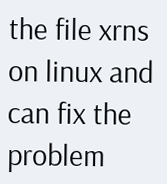the file xrns on linux and can fix the problem